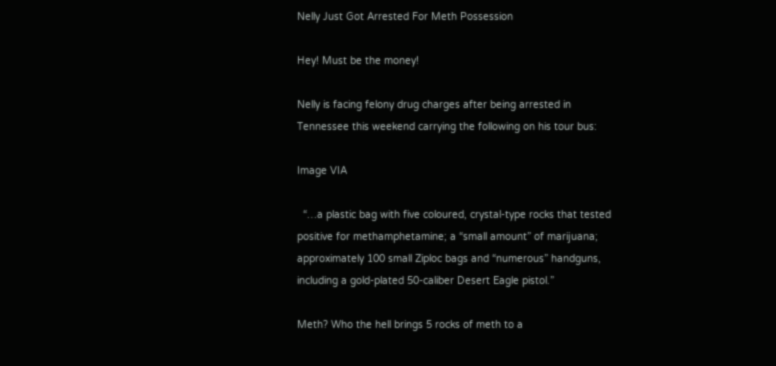Nelly Just Got Arrested For Meth Possession

Hey! Must be the money!

Nelly is facing felony drug charges after being arrested in Tennessee this weekend carrying the following on his tour bus:

Image VIA

  “…a plastic bag with five coloured, crystal-type rocks that tested positive for methamphetamine; a “small amount” of marijuana; approximately 100 small Ziploc bags and “numerous” handguns, including a gold-plated 50-caliber Desert Eagle pistol.”

Meth? Who the hell brings 5 rocks of meth to a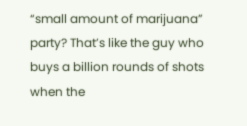“small amount of marijuana” party? That’s like the guy who buys a billion rounds of shots when the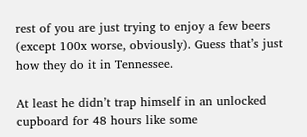rest of you are just trying to enjoy a few beers (except 100x worse, obviously). Guess that’s just how they do it in Tennessee.

At least he didn’t trap himself in an unlocked cupboard for 48 hours like some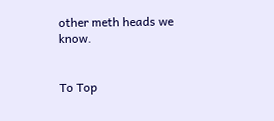other meth heads we know.


To Top